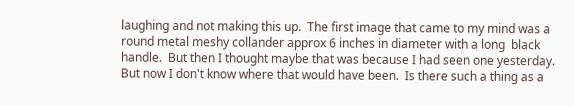laughing and not making this up.  The first image that came to my mind was a
round metal meshy collander approx 6 inches in diameter with a long  black
handle.  But then I thought maybe that was because I had seen one yesterday.
But now I don't know where that would have been.  Is there such a thing as a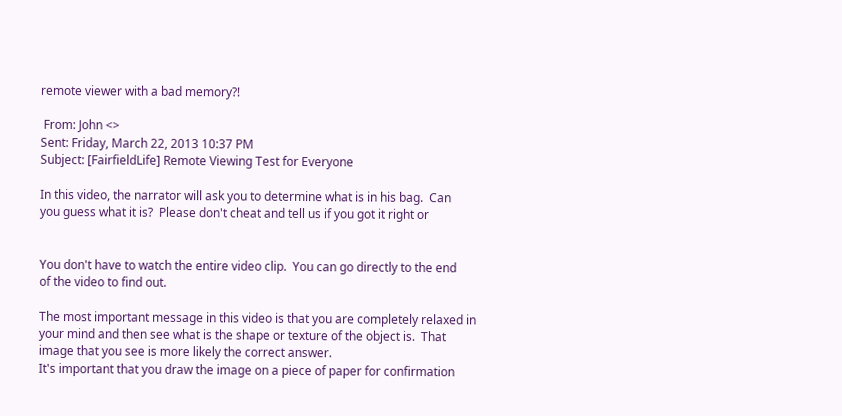remote viewer with a bad memory?!

 From: John <>
Sent: Friday, March 22, 2013 10:37 PM
Subject: [FairfieldLife] Remote Viewing Test for Everyone

In this video, the narrator will ask you to determine what is in his bag.  Can
you guess what it is?  Please don't cheat and tell us if you got it right or


You don't have to watch the entire video clip.  You can go directly to the end
of the video to find out.

The most important message in this video is that you are completely relaxed in
your mind and then see what is the shape or texture of the object is.  That
image that you see is more likely the correct answer.
It's important that you draw the image on a piece of paper for confirmation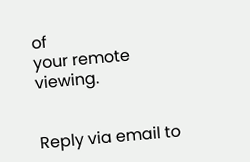of
your remote viewing.


Reply via email to